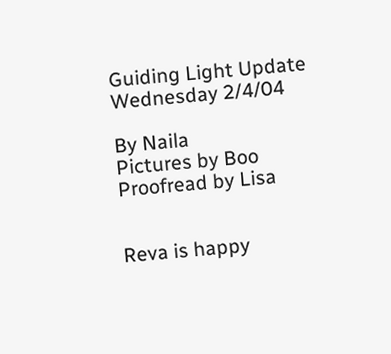Guiding Light Update Wednesday 2/4/04

By Naila
Pictures by Boo
Proofread by Lisa


Reva is happy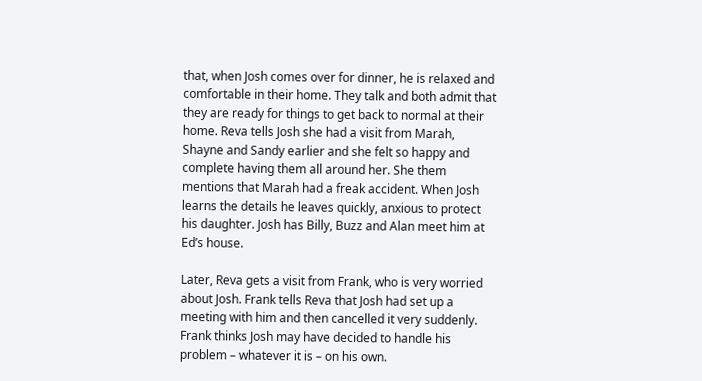that, when Josh comes over for dinner, he is relaxed and comfortable in their home. They talk and both admit that they are ready for things to get back to normal at their home. Reva tells Josh she had a visit from Marah, Shayne and Sandy earlier and she felt so happy and complete having them all around her. She them mentions that Marah had a freak accident. When Josh learns the details he leaves quickly, anxious to protect his daughter. Josh has Billy, Buzz and Alan meet him at Ed’s house.

Later, Reva gets a visit from Frank, who is very worried about Josh. Frank tells Reva that Josh had set up a meeting with him and then cancelled it very suddenly. Frank thinks Josh may have decided to handle his problem – whatever it is – on his own.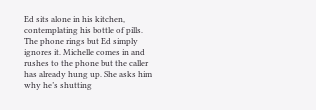Ed sits alone in his kitchen, contemplating his bottle of pills. The phone rings but Ed simply ignores it. Michelle comes in and rushes to the phone but the caller has already hung up. She asks him why he’s shutting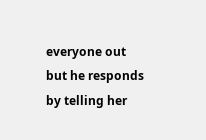everyone out but he responds by telling her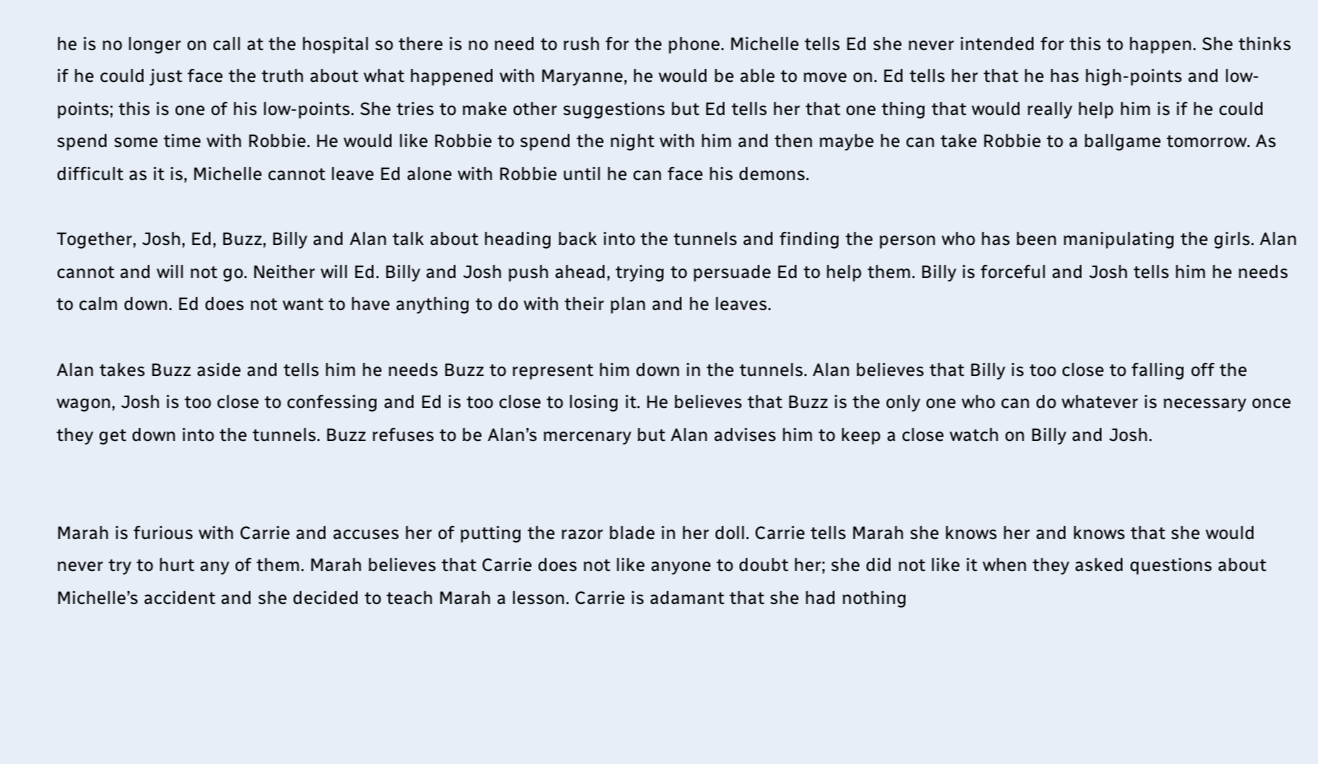he is no longer on call at the hospital so there is no need to rush for the phone. Michelle tells Ed she never intended for this to happen. She thinks if he could just face the truth about what happened with Maryanne, he would be able to move on. Ed tells her that he has high-points and low-points; this is one of his low-points. She tries to make other suggestions but Ed tells her that one thing that would really help him is if he could spend some time with Robbie. He would like Robbie to spend the night with him and then maybe he can take Robbie to a ballgame tomorrow. As difficult as it is, Michelle cannot leave Ed alone with Robbie until he can face his demons.

Together, Josh, Ed, Buzz, Billy and Alan talk about heading back into the tunnels and finding the person who has been manipulating the girls. Alan cannot and will not go. Neither will Ed. Billy and Josh push ahead, trying to persuade Ed to help them. Billy is forceful and Josh tells him he needs to calm down. Ed does not want to have anything to do with their plan and he leaves.

Alan takes Buzz aside and tells him he needs Buzz to represent him down in the tunnels. Alan believes that Billy is too close to falling off the wagon, Josh is too close to confessing and Ed is too close to losing it. He believes that Buzz is the only one who can do whatever is necessary once they get down into the tunnels. Buzz refuses to be Alan’s mercenary but Alan advises him to keep a close watch on Billy and Josh.


Marah is furious with Carrie and accuses her of putting the razor blade in her doll. Carrie tells Marah she knows her and knows that she would never try to hurt any of them. Marah believes that Carrie does not like anyone to doubt her; she did not like it when they asked questions about Michelle’s accident and she decided to teach Marah a lesson. Carrie is adamant that she had nothing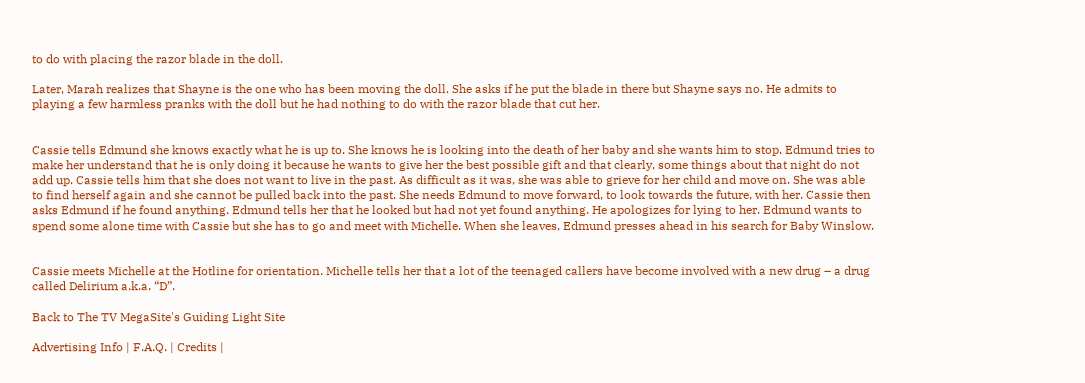to do with placing the razor blade in the doll.

Later, Marah realizes that Shayne is the one who has been moving the doll. She asks if he put the blade in there but Shayne says no. He admits to playing a few harmless pranks with the doll but he had nothing to do with the razor blade that cut her.


Cassie tells Edmund she knows exactly what he is up to. She knows he is looking into the death of her baby and she wants him to stop. Edmund tries to make her understand that he is only doing it because he wants to give her the best possible gift and that clearly, some things about that night do not add up. Cassie tells him that she does not want to live in the past. As difficult as it was, she was able to grieve for her child and move on. She was able to find herself again and she cannot be pulled back into the past. She needs Edmund to move forward, to look towards the future, with her. Cassie then asks Edmund if he found anything. Edmund tells her that he looked but had not yet found anything. He apologizes for lying to her. Edmund wants to spend some alone time with Cassie but she has to go and meet with Michelle. When she leaves, Edmund presses ahead in his search for Baby Winslow.


Cassie meets Michelle at the Hotline for orientation. Michelle tells her that a lot of the teenaged callers have become involved with a new drug – a drug called Delirium a.k.a. “D”.

Back to The TV MegaSite's Guiding Light Site

Advertising Info | F.A.Q. | Credits |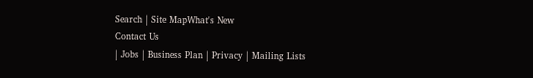Search | Site MapWhat's New
Contact Us
| Jobs | Business Plan | Privacy | Mailing Lists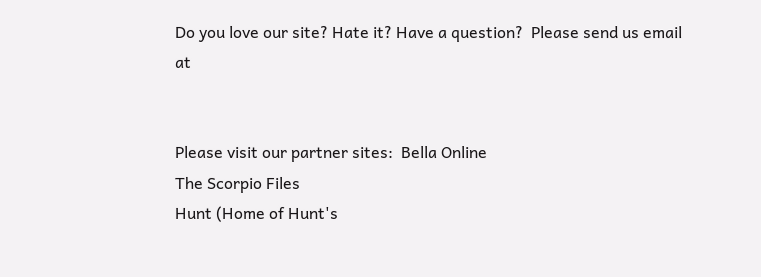Do you love our site? Hate it? Have a question?  Please send us email at


Please visit our partner sites:  Bella Online
The Scorpio Files
Hunt (Home of Hunt's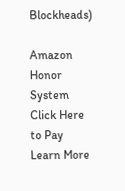Blockheads)

Amazon Honor System Click Here to Pay Learn More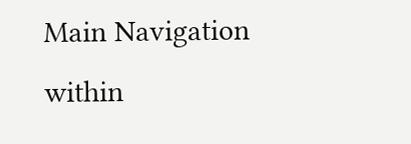Main Navigation within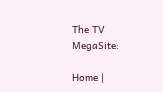The TV MegaSite:

Home |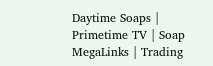Daytime Soaps | Primetime TV | Soap MegaLinks | Trading